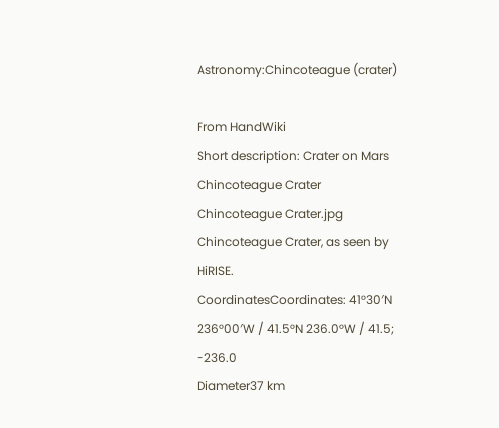Astronomy:Chincoteague (crater)

From HandWiki
Short description: Crater on Mars
Chincoteague Crater
Chincoteague Crater.jpg
Chincoteague Crater, as seen by HiRISE.
CoordinatesCoordinates: 41°30′N 236°00′W / 41.5°N 236.0°W / 41.5; -236.0
Diameter37 km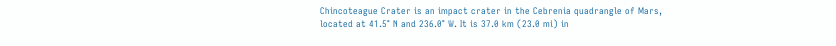Chincoteague Crater is an impact crater in the Cebrenia quadrangle of Mars, located at 41.5° N and 236.0° W. It is 37.0 km (23.0 mi) in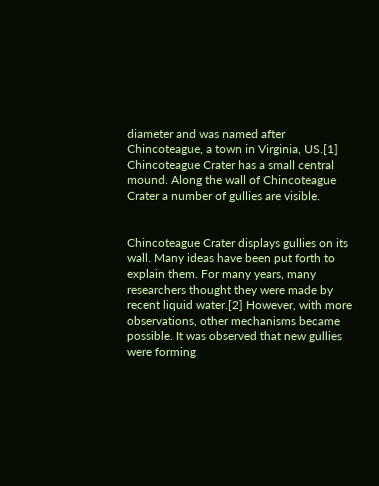diameter and was named after Chincoteague, a town in Virginia, US.[1] Chincoteague Crater has a small central mound. Along the wall of Chincoteague Crater a number of gullies are visible.


Chincoteague Crater displays gullies on its wall. Many ideas have been put forth to explain them. For many years, many researchers thought they were made by recent liquid water.[2] However, with more observations, other mechanisms became possible. It was observed that new gullies were forming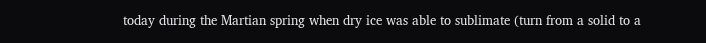today during the Martian spring when dry ice was able to sublimate (turn from a solid to a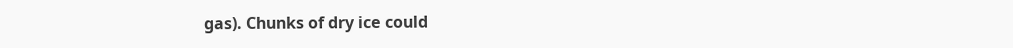gas). Chunks of dry ice could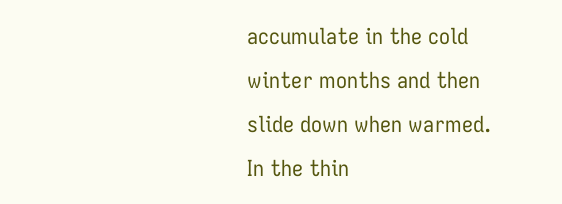accumulate in the cold winter months and then slide down when warmed. In the thin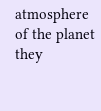atmosphere of the planet they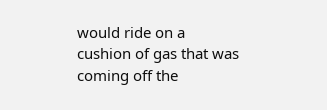would ride on a cushion of gas that was coming off the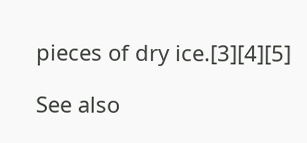pieces of dry ice.[3][4][5]

See also